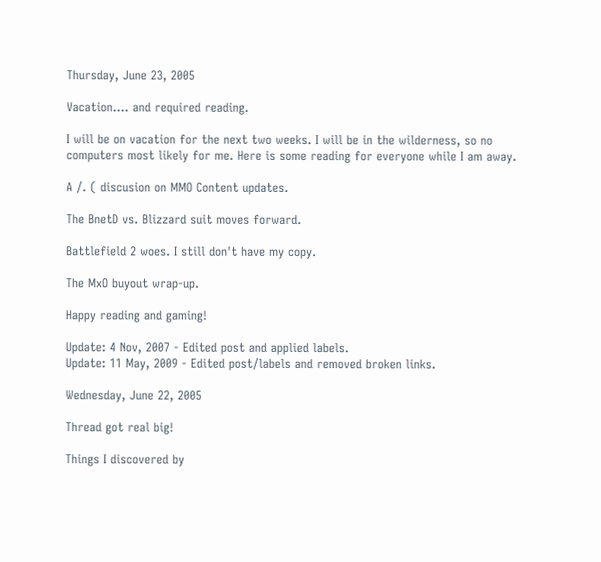Thursday, June 23, 2005

Vacation.... and required reading.

I will be on vacation for the next two weeks. I will be in the wilderness, so no computers most likely for me. Here is some reading for everyone while I am away.

A /. ( discusion on MMO Content updates.

The BnetD vs. Blizzard suit moves forward.

Battlefield 2 woes. I still don't have my copy.

The MxO buyout wrap-up.

Happy reading and gaming!

Update: 4 Nov, 2007 - Edited post and applied labels.
Update: 11 May, 2009 - Edited post/labels and removed broken links.

Wednesday, June 22, 2005

Thread got real big!

Things I discovered by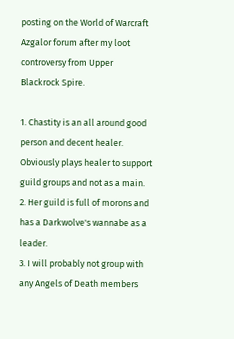posting on the World of Warcraft Azgalor forum after my loot controversy from Upper Blackrock Spire.

1. Chastity is an all around good person and decent healer. Obviously plays healer to support guild groups and not as a main.
2. Her guild is full of morons and has a Darkwolve's wannabe as a leader.
3. I will probably not group with any Angels of Death members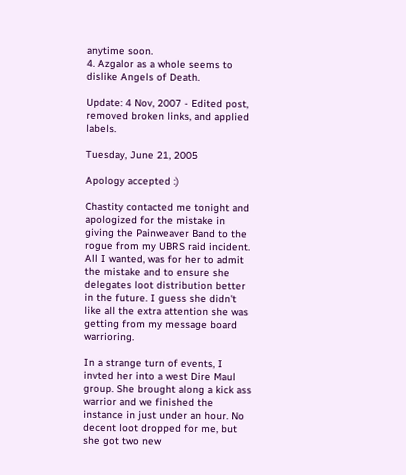anytime soon.
4. Azgalor as a whole seems to dislike Angels of Death.

Update: 4 Nov, 2007 - Edited post, removed broken links, and applied labels.

Tuesday, June 21, 2005

Apology accepted :)

Chastity contacted me tonight and apologized for the mistake in giving the Painweaver Band to the rogue from my UBRS raid incident. All I wanted, was for her to admit the mistake and to ensure she delegates loot distribution better in the future. I guess she didn't like all the extra attention she was getting from my message board warrioring.

In a strange turn of events, I invted her into a west Dire Maul group. She brought along a kick ass warrior and we finished the instance in just under an hour. No decent loot dropped for me, but she got two new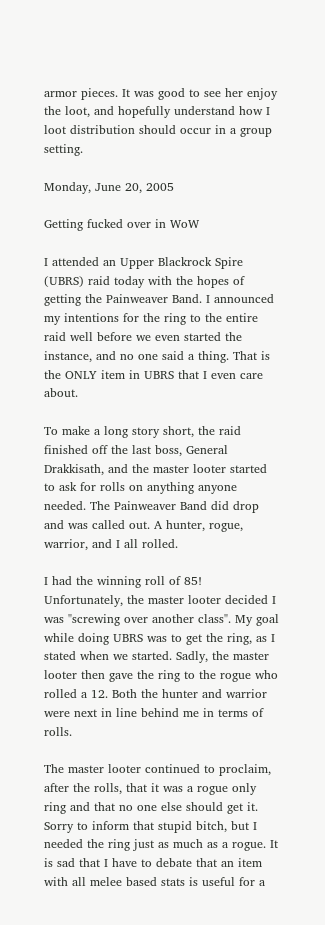armor pieces. It was good to see her enjoy the loot, and hopefully understand how I loot distribution should occur in a group setting.

Monday, June 20, 2005

Getting fucked over in WoW

I attended an Upper Blackrock Spire (UBRS) raid today with the hopes of getting the Painweaver Band. I announced my intentions for the ring to the entire raid well before we even started the instance, and no one said a thing. That is the ONLY item in UBRS that I even care about.

To make a long story short, the raid finished off the last boss, General Drakkisath, and the master looter started to ask for rolls on anything anyone needed. The Painweaver Band did drop and was called out. A hunter, rogue, warrior, and I all rolled.

I had the winning roll of 85! Unfortunately, the master looter decided I was "screwing over another class". My goal while doing UBRS was to get the ring, as I stated when we started. Sadly, the master looter then gave the ring to the rogue who rolled a 12. Both the hunter and warrior were next in line behind me in terms of rolls.

The master looter continued to proclaim, after the rolls, that it was a rogue only ring and that no one else should get it. Sorry to inform that stupid bitch, but I needed the ring just as much as a rogue. It is sad that I have to debate that an item with all melee based stats is useful for a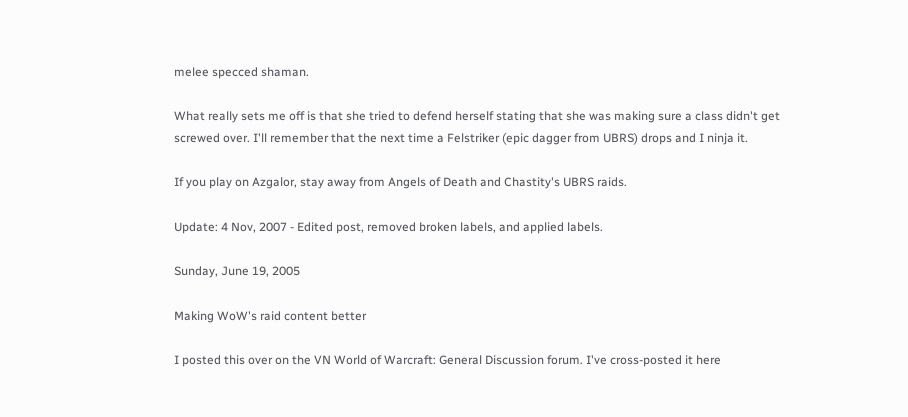melee specced shaman.

What really sets me off is that she tried to defend herself stating that she was making sure a class didn't get screwed over. I'll remember that the next time a Felstriker (epic dagger from UBRS) drops and I ninja it.

If you play on Azgalor, stay away from Angels of Death and Chastity's UBRS raids.

Update: 4 Nov, 2007 - Edited post, removed broken labels, and applied labels.

Sunday, June 19, 2005

Making WoW's raid content better

I posted this over on the VN World of Warcraft: General Discussion forum. I've cross-posted it here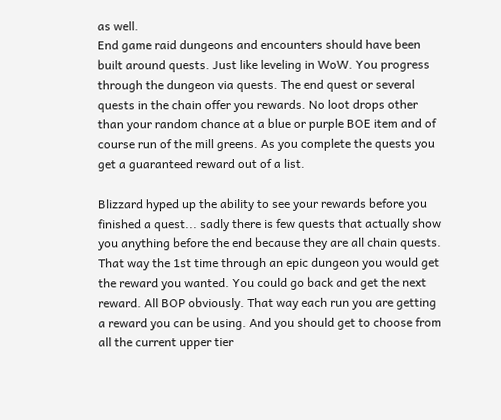as well.
End game raid dungeons and encounters should have been built around quests. Just like leveling in WoW. You progress through the dungeon via quests. The end quest or several quests in the chain offer you rewards. No loot drops other than your random chance at a blue or purple BOE item and of course run of the mill greens. As you complete the quests you get a guaranteed reward out of a list.

Blizzard hyped up the ability to see your rewards before you finished a quest... sadly there is few quests that actually show you anything before the end because they are all chain quests. That way the 1st time through an epic dungeon you would get the reward you wanted. You could go back and get the next reward. All BOP obviously. That way each run you are getting a reward you can be using. And you should get to choose from all the current upper tier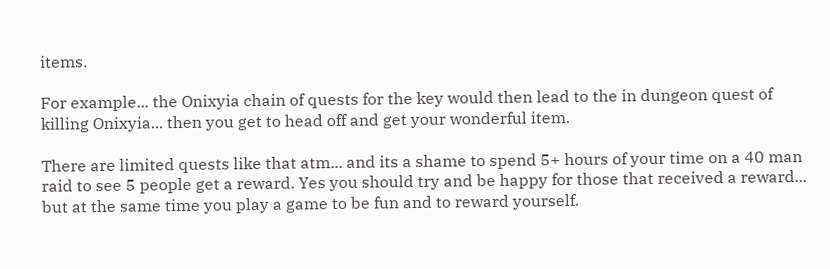items.

For example... the Onixyia chain of quests for the key would then lead to the in dungeon quest of killing Onixyia... then you get to head off and get your wonderful item.

There are limited quests like that atm... and its a shame to spend 5+ hours of your time on a 40 man raid to see 5 people get a reward. Yes you should try and be happy for those that received a reward... but at the same time you play a game to be fun and to reward yourself.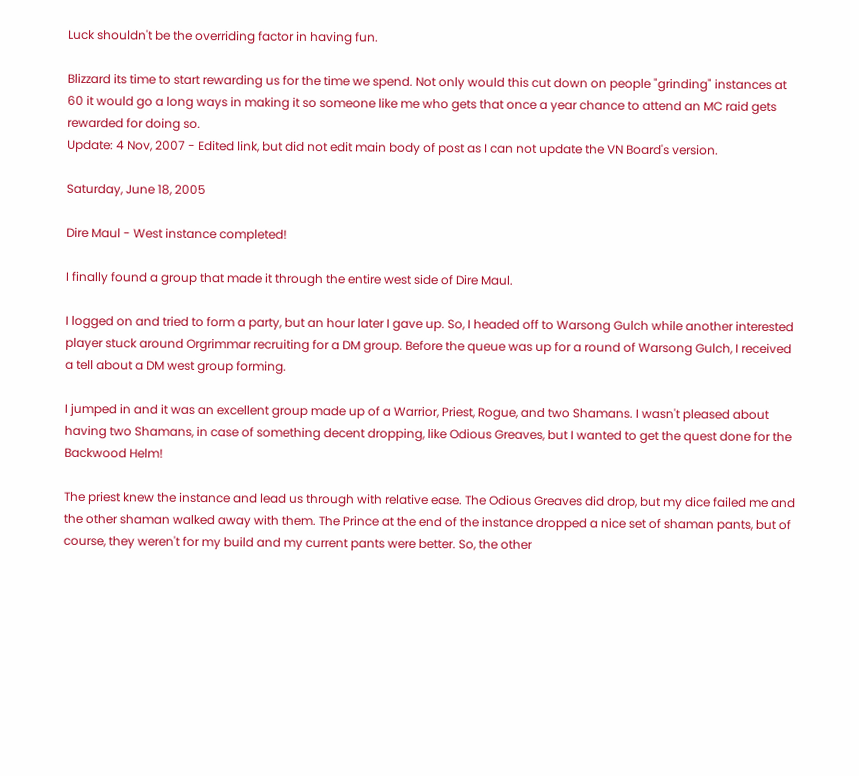Luck shouldn't be the overriding factor in having fun.

Blizzard its time to start rewarding us for the time we spend. Not only would this cut down on people "grinding" instances at 60 it would go a long ways in making it so someone like me who gets that once a year chance to attend an MC raid gets rewarded for doing so.
Update: 4 Nov, 2007 - Edited link, but did not edit main body of post as I can not update the VN Board's version.

Saturday, June 18, 2005

Dire Maul - West instance completed!

I finally found a group that made it through the entire west side of Dire Maul.

I logged on and tried to form a party, but an hour later I gave up. So, I headed off to Warsong Gulch while another interested player stuck around Orgrimmar recruiting for a DM group. Before the queue was up for a round of Warsong Gulch, I received a tell about a DM west group forming.

I jumped in and it was an excellent group made up of a Warrior, Priest, Rogue, and two Shamans. I wasn't pleased about having two Shamans, in case of something decent dropping, like Odious Greaves, but I wanted to get the quest done for the Backwood Helm!

The priest knew the instance and lead us through with relative ease. The Odious Greaves did drop, but my dice failed me and the other shaman walked away with them. The Prince at the end of the instance dropped a nice set of shaman pants, but of course, they weren't for my build and my current pants were better. So, the other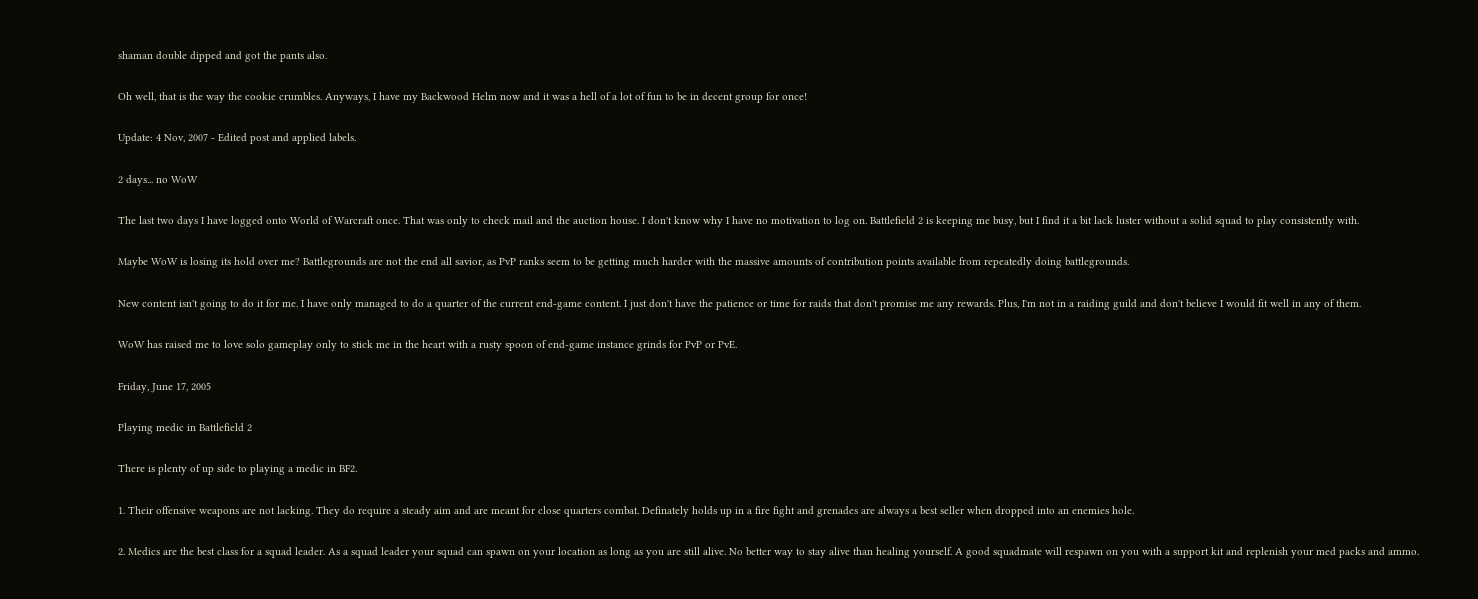shaman double dipped and got the pants also.

Oh well, that is the way the cookie crumbles. Anyways, I have my Backwood Helm now and it was a hell of a lot of fun to be in decent group for once!

Update: 4 Nov, 2007 - Edited post and applied labels.

2 days... no WoW

The last two days I have logged onto World of Warcraft once. That was only to check mail and the auction house. I don't know why I have no motivation to log on. Battlefield 2 is keeping me busy, but I find it a bit lack luster without a solid squad to play consistently with.

Maybe WoW is losing its hold over me? Battlegrounds are not the end all savior, as PvP ranks seem to be getting much harder with the massive amounts of contribution points available from repeatedly doing battlegrounds.

New content isn't going to do it for me. I have only managed to do a quarter of the current end-game content. I just don't have the patience or time for raids that don't promise me any rewards. Plus, I'm not in a raiding guild and don't believe I would fit well in any of them.

WoW has raised me to love solo gameplay only to stick me in the heart with a rusty spoon of end-game instance grinds for PvP or PvE.

Friday, June 17, 2005

Playing medic in Battlefield 2

There is plenty of up side to playing a medic in BF2.

1. Their offensive weapons are not lacking. They do require a steady aim and are meant for close quarters combat. Definately holds up in a fire fight and grenades are always a best seller when dropped into an enemies hole.

2. Medics are the best class for a squad leader. As a squad leader your squad can spawn on your location as long as you are still alive. No better way to stay alive than healing yourself. A good squadmate will respawn on you with a support kit and replenish your med packs and ammo.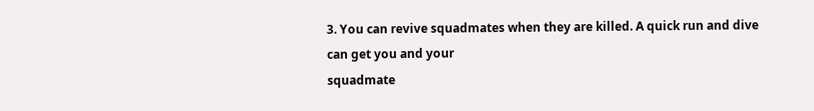3. You can revive squadmates when they are killed. A quick run and dive can get you and your
squadmate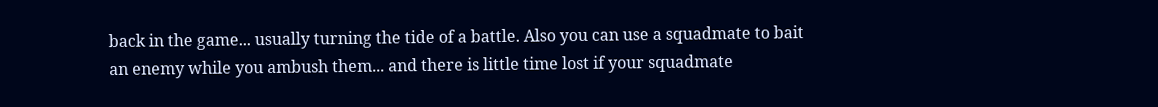back in the game... usually turning the tide of a battle. Also you can use a squadmate to bait an enemy while you ambush them... and there is little time lost if your squadmate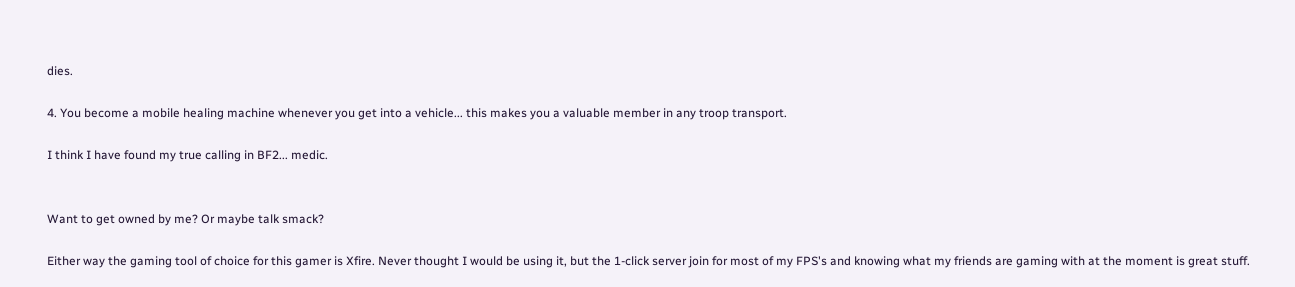dies.

4. You become a mobile healing machine whenever you get into a vehicle... this makes you a valuable member in any troop transport.

I think I have found my true calling in BF2... medic.


Want to get owned by me? Or maybe talk smack?

Either way the gaming tool of choice for this gamer is Xfire. Never thought I would be using it, but the 1-click server join for most of my FPS's and knowing what my friends are gaming with at the moment is great stuff.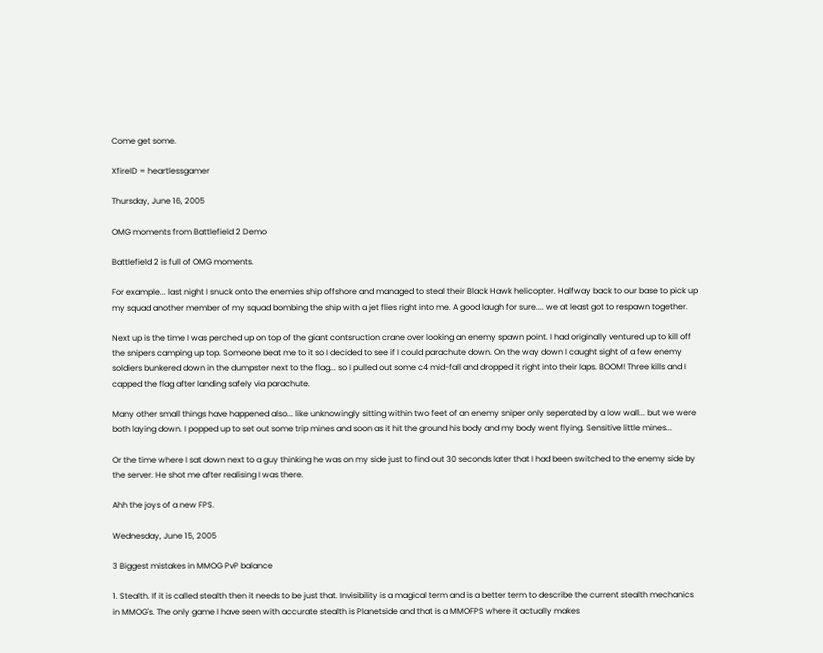Come get some.

XfireID = heartlessgamer

Thursday, June 16, 2005

OMG moments from Battlefield 2 Demo

Battlefield 2 is full of OMG moments.

For example... last night I snuck onto the enemies ship offshore and managed to steal their Black Hawk helicopter. Halfway back to our base to pick up my squad another member of my squad bombing the ship with a jet flies right into me. A good laugh for sure.... we at least got to respawn together.

Next up is the time I was perched up on top of the giant contsruction crane over looking an enemy spawn point. I had originally ventured up to kill off the snipers camping up top. Someone beat me to it so I decided to see if I could parachute down. On the way down I caught sight of a few enemy soldiers bunkered down in the dumpster next to the flag... so I pulled out some c4 mid-fall and dropped it right into their laps. BOOM! Three kills and I capped the flag after landing safely via parachute.

Many other small things have happened also... like unknowingly sitting within two feet of an enemy sniper only seperated by a low wall... but we were both laying down. I popped up to set out some trip mines and soon as it hit the ground his body and my body went flying. Sensitive little mines...

Or the time where I sat down next to a guy thinking he was on my side just to find out 30 seconds later that I had been switched to the enemy side by the server. He shot me after realising I was there.

Ahh the joys of a new FPS.

Wednesday, June 15, 2005

3 Biggest mistakes in MMOG PvP balance

1. Stealth. If it is called stealth then it needs to be just that. Invisibility is a magical term and is a better term to describe the current stealth mechanics in MMOG's. The only game I have seen with accurate stealth is Planetside and that is a MMOFPS where it actually makes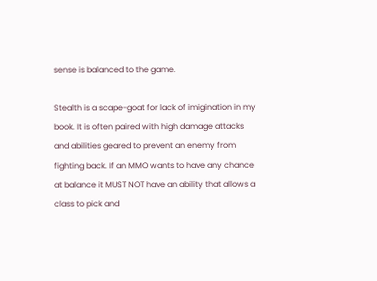sense is balanced to the game.

Stealth is a scape-goat for lack of imigination in my book. It is often paired with high damage attacks and abilities geared to prevent an enemy from fighting back. If an MMO wants to have any chance at balance it MUST NOT have an ability that allows a class to pick and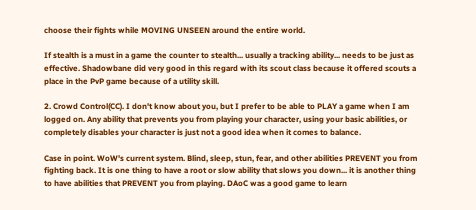choose their fights while MOVING UNSEEN around the entire world.

If stealth is a must in a game the counter to stealth... usually a tracking ability... needs to be just as effective. Shadowbane did very good in this regard with its scout class because it offered scouts a place in the PvP game because of a utility skill.

2. Crowd Control(CC). I don't know about you, but I prefer to be able to PLAY a game when I am logged on. Any ability that prevents you from playing your character, using your basic abilities, or completely disables your character is just not a good idea when it comes to balance.

Case in point. WoW's current system. Blind, sleep, stun, fear, and other abilities PREVENT you from fighting back. It is one thing to have a root or slow ability that slows you down... it is another thing to have abilities that PREVENT you from playing. DAoC was a good game to learn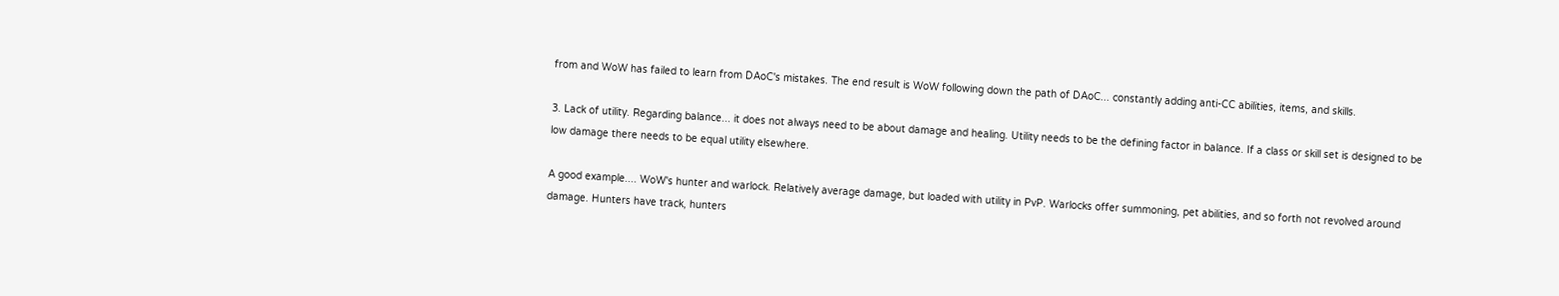from and WoW has failed to learn from DAoC's mistakes. The end result is WoW following down the path of DAoC... constantly adding anti-CC abilities, items, and skills.

3. Lack of utility. Regarding balance... it does not always need to be about damage and healing. Utility needs to be the defining factor in balance. If a class or skill set is designed to be low damage there needs to be equal utility elsewhere.

A good example.... WoW's hunter and warlock. Relatively average damage, but loaded with utility in PvP. Warlocks offer summoning, pet abilities, and so forth not revolved around damage. Hunters have track, hunters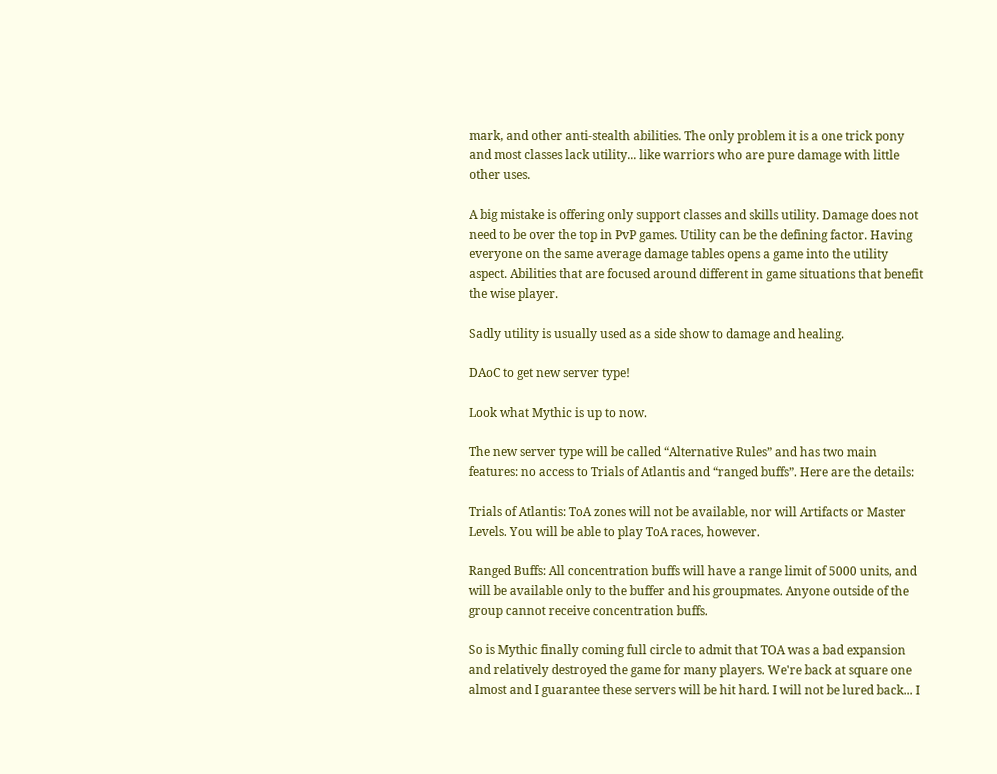mark, and other anti-stealth abilities. The only problem it is a one trick pony and most classes lack utility... like warriors who are pure damage with little other uses.

A big mistake is offering only support classes and skills utility. Damage does not need to be over the top in PvP games. Utility can be the defining factor. Having everyone on the same average damage tables opens a game into the utility aspect. Abilities that are focused around different in game situations that benefit the wise player.

Sadly utility is usually used as a side show to damage and healing.

DAoC to get new server type!

Look what Mythic is up to now.

The new server type will be called “Alternative Rules” and has two main features: no access to Trials of Atlantis and “ranged buffs”. Here are the details:

Trials of Atlantis: ToA zones will not be available, nor will Artifacts or Master Levels. You will be able to play ToA races, however.

Ranged Buffs: All concentration buffs will have a range limit of 5000 units, and will be available only to the buffer and his groupmates. Anyone outside of the group cannot receive concentration buffs.

So is Mythic finally coming full circle to admit that TOA was a bad expansion and relatively destroyed the game for many players. We're back at square one almost and I guarantee these servers will be hit hard. I will not be lured back... I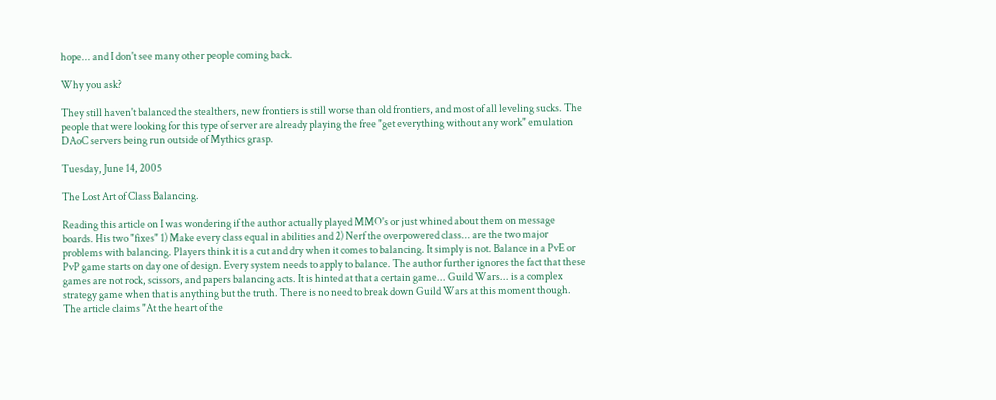hope... and I don't see many other people coming back.

Why you ask?

They still haven't balanced the stealthers, new frontiers is still worse than old frontiers, and most of all leveling sucks. The people that were looking for this type of server are already playing the free "get everything without any work" emulation DAoC servers being run outside of Mythics grasp.

Tuesday, June 14, 2005

The Lost Art of Class Balancing.

Reading this article on I was wondering if the author actually played MMO's or just whined about them on message boards. His two "fixes" 1) Make every class equal in abilities and 2) Nerf the overpowered class... are the two major problems with balancing. Players think it is a cut and dry when it comes to balancing. It simply is not. Balance in a PvE or PvP game starts on day one of design. Every system needs to apply to balance. The author further ignores the fact that these games are not rock, scissors, and papers balancing acts. It is hinted at that a certain game... Guild Wars... is a complex strategy game when that is anything but the truth. There is no need to break down Guild Wars at this moment though. The article claims "At the heart of the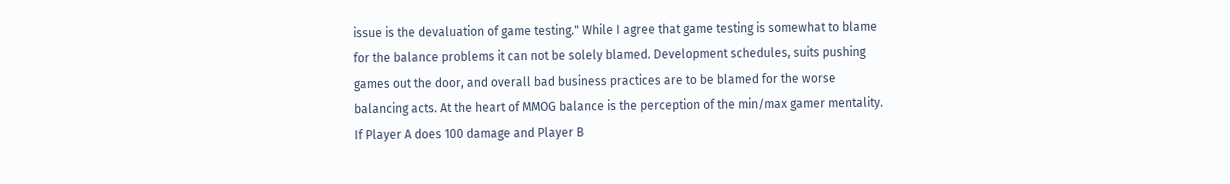issue is the devaluation of game testing." While I agree that game testing is somewhat to blame for the balance problems it can not be solely blamed. Development schedules, suits pushing games out the door, and overall bad business practices are to be blamed for the worse balancing acts. At the heart of MMOG balance is the perception of the min/max gamer mentality. If Player A does 100 damage and Player B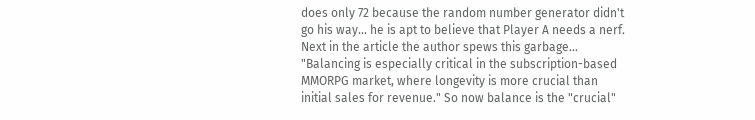does only 72 because the random number generator didn't go his way... he is apt to believe that Player A needs a nerf. Next in the article the author spews this garbage... "Balancing is especially critical in the subscription-based MMORPG market, where longevity is more crucial than initial sales for revenue." So now balance is the "crucial"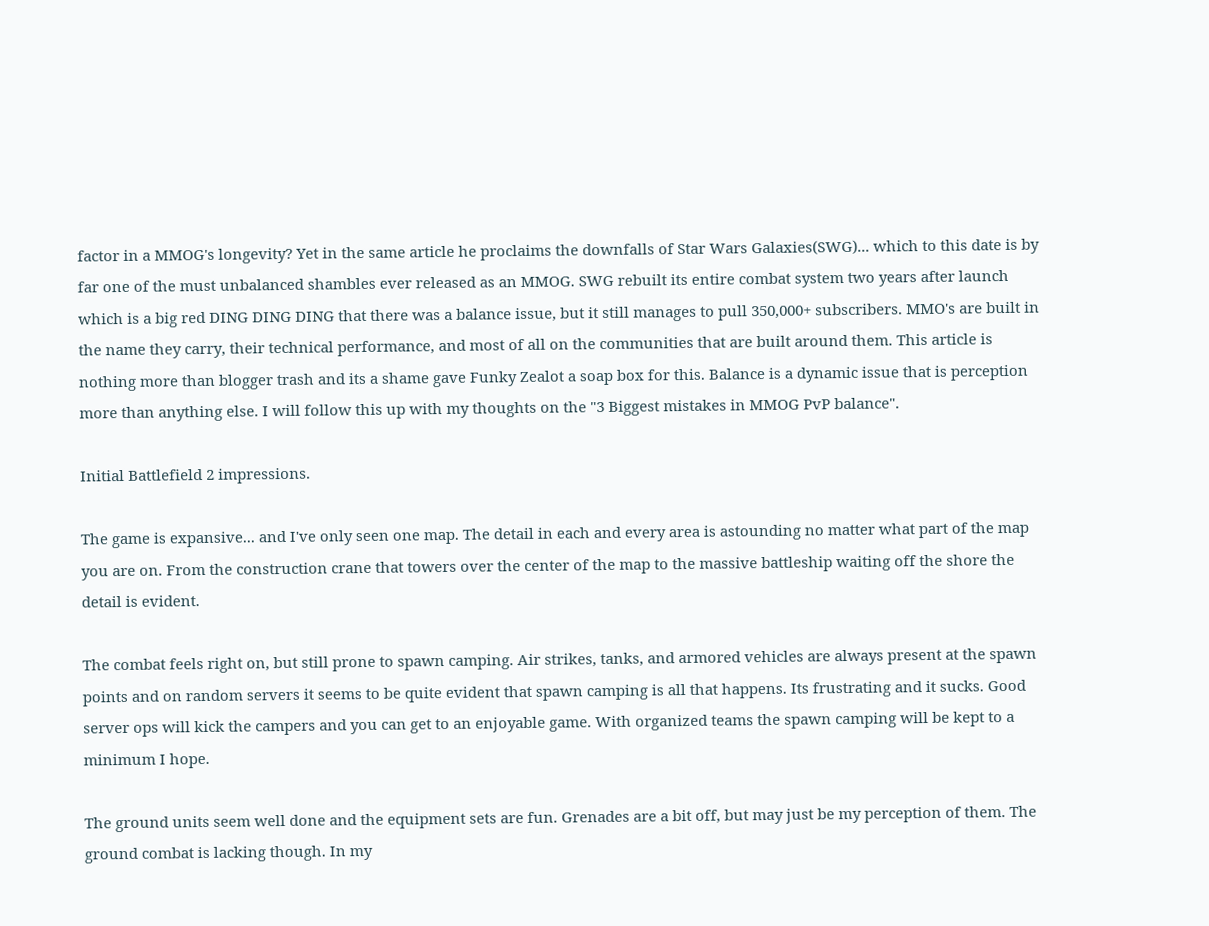factor in a MMOG's longevity? Yet in the same article he proclaims the downfalls of Star Wars Galaxies(SWG)... which to this date is by far one of the must unbalanced shambles ever released as an MMOG. SWG rebuilt its entire combat system two years after launch which is a big red DING DING DING that there was a balance issue, but it still manages to pull 350,000+ subscribers. MMO's are built in the name they carry, their technical performance, and most of all on the communities that are built around them. This article is nothing more than blogger trash and its a shame gave Funky Zealot a soap box for this. Balance is a dynamic issue that is perception more than anything else. I will follow this up with my thoughts on the "3 Biggest mistakes in MMOG PvP balance".

Initial Battlefield 2 impressions.

The game is expansive... and I've only seen one map. The detail in each and every area is astounding no matter what part of the map you are on. From the construction crane that towers over the center of the map to the massive battleship waiting off the shore the detail is evident.

The combat feels right on, but still prone to spawn camping. Air strikes, tanks, and armored vehicles are always present at the spawn points and on random servers it seems to be quite evident that spawn camping is all that happens. Its frustrating and it sucks. Good server ops will kick the campers and you can get to an enjoyable game. With organized teams the spawn camping will be kept to a minimum I hope.

The ground units seem well done and the equipment sets are fun. Grenades are a bit off, but may just be my perception of them. The ground combat is lacking though. In my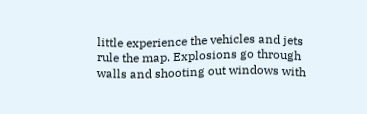little experience the vehicles and jets rule the map. Explosions go through walls and shooting out windows with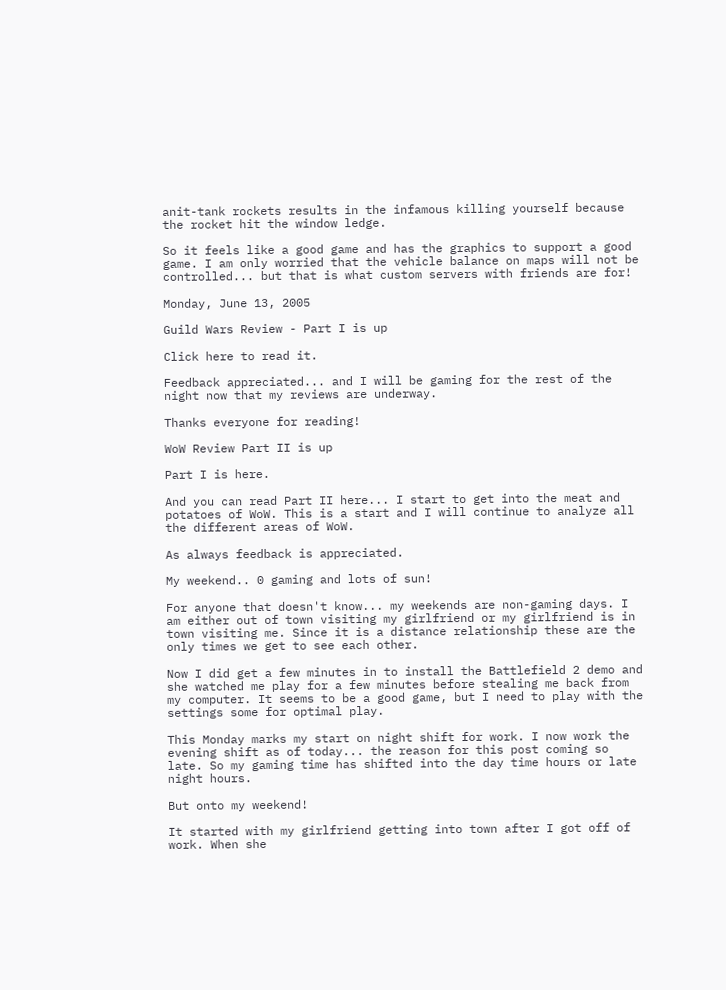anit-tank rockets results in the infamous killing yourself because the rocket hit the window ledge.

So it feels like a good game and has the graphics to support a good game. I am only worried that the vehicle balance on maps will not be controlled... but that is what custom servers with friends are for!

Monday, June 13, 2005

Guild Wars Review - Part I is up

Click here to read it.

Feedback appreciated... and I will be gaming for the rest of the night now that my reviews are underway.

Thanks everyone for reading!

WoW Review Part II is up

Part I is here.

And you can read Part II here... I start to get into the meat and potatoes of WoW. This is a start and I will continue to analyze all the different areas of WoW.

As always feedback is appreciated.

My weekend.. 0 gaming and lots of sun!

For anyone that doesn't know... my weekends are non-gaming days. I am either out of town visiting my girlfriend or my girlfriend is in town visiting me. Since it is a distance relationship these are the only times we get to see each other.

Now I did get a few minutes in to install the Battlefield 2 demo and she watched me play for a few minutes before stealing me back from my computer. It seems to be a good game, but I need to play with the settings some for optimal play.

This Monday marks my start on night shift for work. I now work the evening shift as of today... the reason for this post coming so late. So my gaming time has shifted into the day time hours or late night hours.

But onto my weekend!

It started with my girlfriend getting into town after I got off of work. When she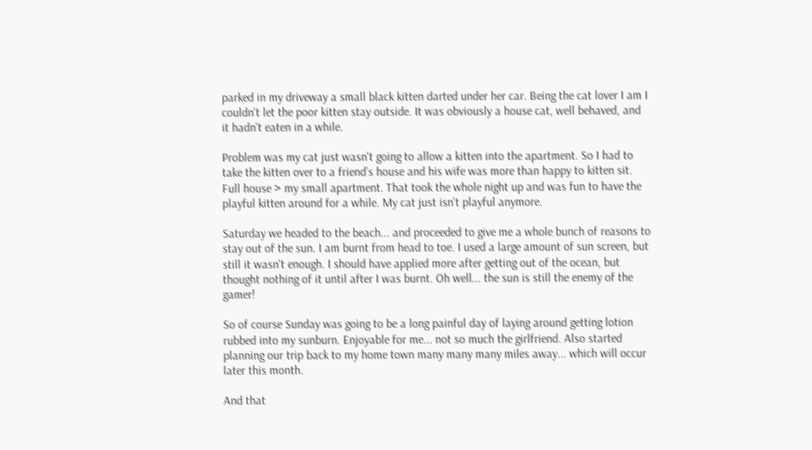parked in my driveway a small black kitten darted under her car. Being the cat lover I am I couldn't let the poor kitten stay outside. It was obviously a house cat, well behaved, and it hadn't eaten in a while.

Problem was my cat just wasn't going to allow a kitten into the apartment. So I had to take the kitten over to a friend’s house and his wife was more than happy to kitten sit. Full house > my small apartment. That took the whole night up and was fun to have the playful kitten around for a while. My cat just isn't playful anymore.

Saturday we headed to the beach... and proceeded to give me a whole bunch of reasons to stay out of the sun. I am burnt from head to toe. I used a large amount of sun screen, but still it wasn't enough. I should have applied more after getting out of the ocean, but thought nothing of it until after I was burnt. Oh well... the sun is still the enemy of the gamer!

So of course Sunday was going to be a long painful day of laying around getting lotion rubbed into my sunburn. Enjoyable for me... not so much the girlfriend. Also started planning our trip back to my home town many many many miles away... which will occur later this month.

And that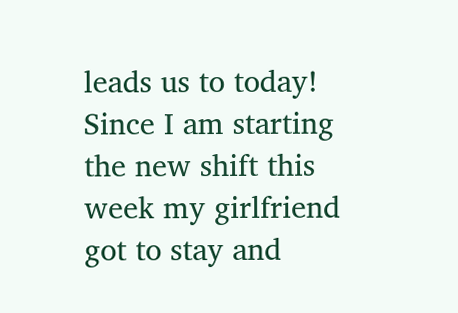leads us to today! Since I am starting the new shift this week my girlfriend got to stay and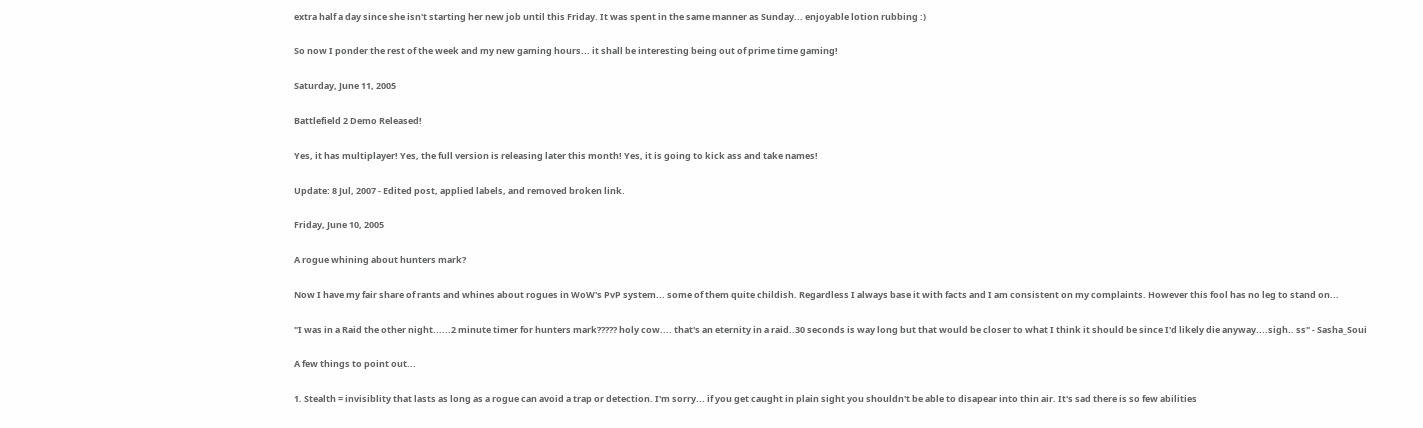extra half a day since she isn't starting her new job until this Friday. It was spent in the same manner as Sunday... enjoyable lotion rubbing :)

So now I ponder the rest of the week and my new gaming hours... it shall be interesting being out of prime time gaming!

Saturday, June 11, 2005

Battlefield 2 Demo Released!

Yes, it has multiplayer! Yes, the full version is releasing later this month! Yes, it is going to kick ass and take names!

Update: 8 Jul, 2007 - Edited post, applied labels, and removed broken link.

Friday, June 10, 2005

A rogue whining about hunters mark?

Now I have my fair share of rants and whines about rogues in WoW's PvP system... some of them quite childish. Regardless I always base it with facts and I am consistent on my complaints. However this fool has no leg to stand on...

"I was in a Raid the other night......2 minute timer for hunters mark????? holy cow.... that's an eternity in a raid..30 seconds is way long but that would be closer to what I think it should be since I'd likely die anyway....sigh.. ss" - Sasha_Soui

A few things to point out...

1. Stealth = invisiblity that lasts as long as a rogue can avoid a trap or detection. I'm sorry... if you get caught in plain sight you shouldn't be able to disapear into thin air. It's sad there is so few abilities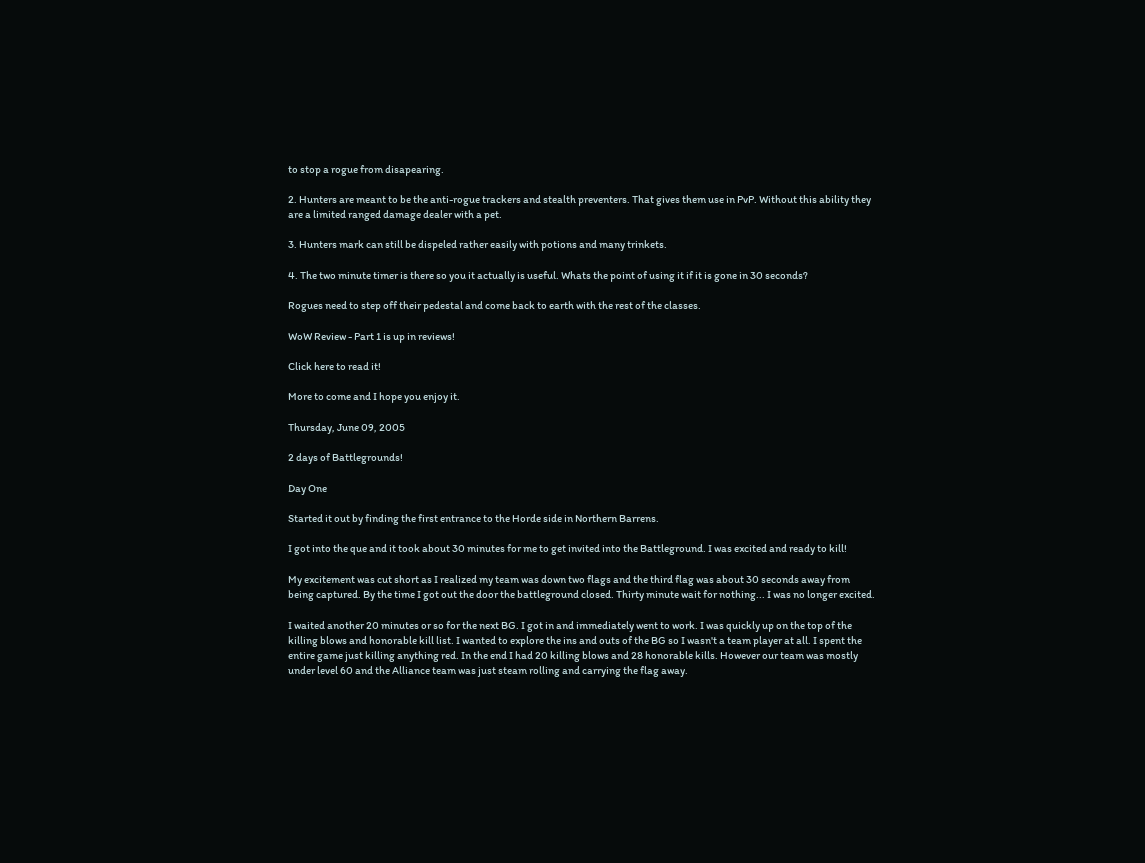to stop a rogue from disapearing.

2. Hunters are meant to be the anti-rogue trackers and stealth preventers. That gives them use in PvP. Without this ability they are a limited ranged damage dealer with a pet.

3. Hunters mark can still be dispeled rather easily with potions and many trinkets.

4. The two minute timer is there so you it actually is useful. Whats the point of using it if it is gone in 30 seconds?

Rogues need to step off their pedestal and come back to earth with the rest of the classes.

WoW Review - Part 1 is up in reviews!

Click here to read it!

More to come and I hope you enjoy it.

Thursday, June 09, 2005

2 days of Battlegrounds!

Day One

Started it out by finding the first entrance to the Horde side in Northern Barrens.

I got into the que and it took about 30 minutes for me to get invited into the Battleground. I was excited and ready to kill!

My excitement was cut short as I realized my team was down two flags and the third flag was about 30 seconds away from being captured. By the time I got out the door the battleground closed. Thirty minute wait for nothing... I was no longer excited.

I waited another 20 minutes or so for the next BG. I got in and immediately went to work. I was quickly up on the top of the killing blows and honorable kill list. I wanted to explore the ins and outs of the BG so I wasn't a team player at all. I spent the entire game just killing anything red. In the end I had 20 killing blows and 28 honorable kills. However our team was mostly under level 60 and the Alliance team was just steam rolling and carrying the flag away.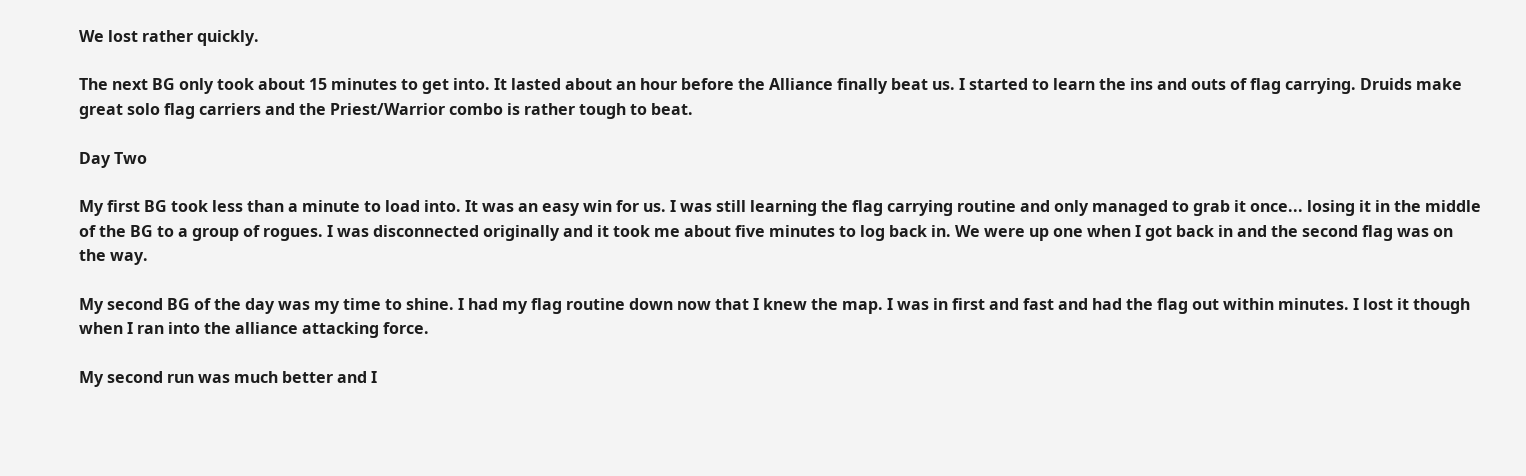We lost rather quickly.

The next BG only took about 15 minutes to get into. It lasted about an hour before the Alliance finally beat us. I started to learn the ins and outs of flag carrying. Druids make great solo flag carriers and the Priest/Warrior combo is rather tough to beat.

Day Two

My first BG took less than a minute to load into. It was an easy win for us. I was still learning the flag carrying routine and only managed to grab it once... losing it in the middle of the BG to a group of rogues. I was disconnected originally and it took me about five minutes to log back in. We were up one when I got back in and the second flag was on the way.

My second BG of the day was my time to shine. I had my flag routine down now that I knew the map. I was in first and fast and had the flag out within minutes. I lost it though when I ran into the alliance attacking force.

My second run was much better and I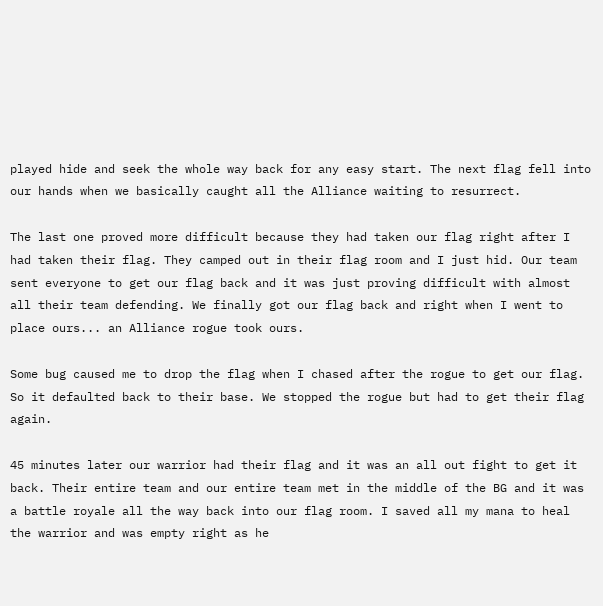played hide and seek the whole way back for any easy start. The next flag fell into our hands when we basically caught all the Alliance waiting to resurrect.

The last one proved more difficult because they had taken our flag right after I had taken their flag. They camped out in their flag room and I just hid. Our team sent everyone to get our flag back and it was just proving difficult with almost all their team defending. We finally got our flag back and right when I went to place ours... an Alliance rogue took ours.

Some bug caused me to drop the flag when I chased after the rogue to get our flag. So it defaulted back to their base. We stopped the rogue but had to get their flag again.

45 minutes later our warrior had their flag and it was an all out fight to get it back. Their entire team and our entire team met in the middle of the BG and it was a battle royale all the way back into our flag room. I saved all my mana to heal the warrior and was empty right as he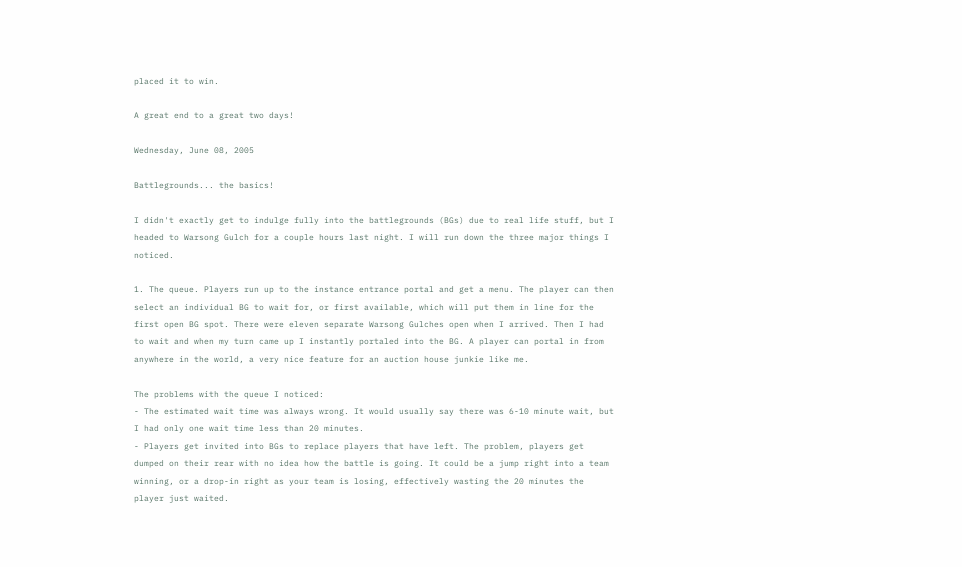placed it to win.

A great end to a great two days!

Wednesday, June 08, 2005

Battlegrounds... the basics!

I didn't exactly get to indulge fully into the battlegrounds (BGs) due to real life stuff, but I headed to Warsong Gulch for a couple hours last night. I will run down the three major things I noticed.

1. The queue. Players run up to the instance entrance portal and get a menu. The player can then select an individual BG to wait for, or first available, which will put them in line for the first open BG spot. There were eleven separate Warsong Gulches open when I arrived. Then I had to wait and when my turn came up I instantly portaled into the BG. A player can portal in from anywhere in the world, a very nice feature for an auction house junkie like me.

The problems with the queue I noticed:
- The estimated wait time was always wrong. It would usually say there was 6-10 minute wait, but I had only one wait time less than 20 minutes.
- Players get invited into BGs to replace players that have left. The problem, players get dumped on their rear with no idea how the battle is going. It could be a jump right into a team winning, or a drop-in right as your team is losing, effectively wasting the 20 minutes the player just waited.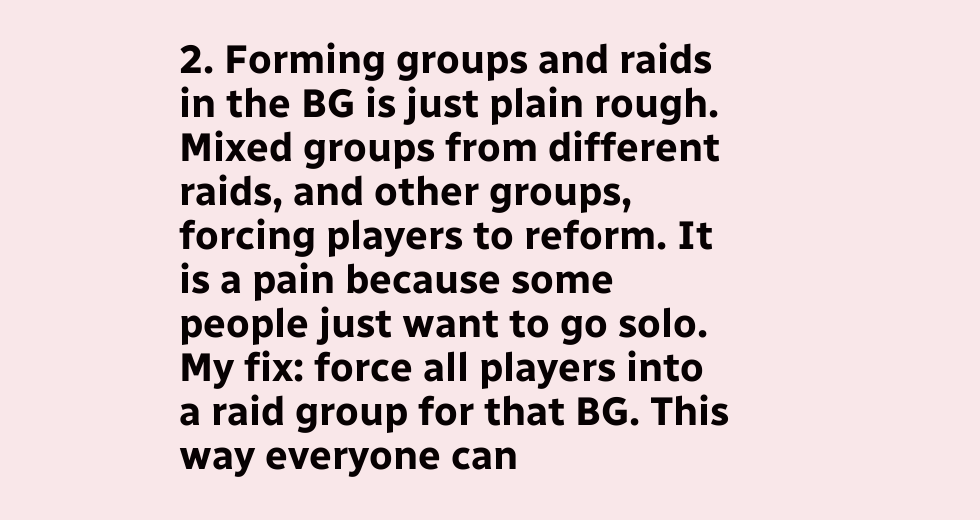2. Forming groups and raids in the BG is just plain rough. Mixed groups from different raids, and other groups, forcing players to reform. It is a pain because some people just want to go solo. My fix: force all players into a raid group for that BG. This way everyone can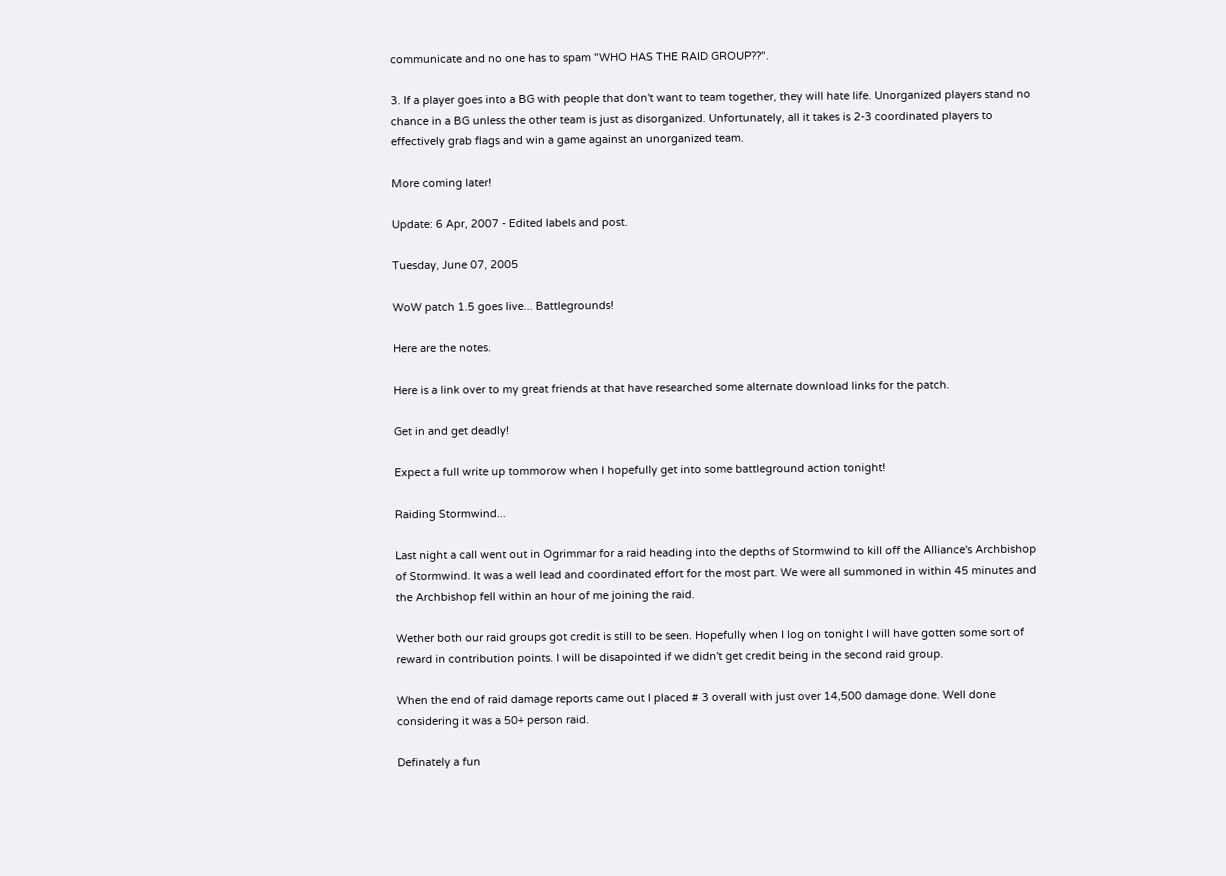communicate and no one has to spam "WHO HAS THE RAID GROUP??".

3. If a player goes into a BG with people that don't want to team together, they will hate life. Unorganized players stand no chance in a BG unless the other team is just as disorganized. Unfortunately, all it takes is 2-3 coordinated players to effectively grab flags and win a game against an unorganized team.

More coming later!

Update: 6 Apr, 2007 - Edited labels and post.

Tuesday, June 07, 2005

WoW patch 1.5 goes live... Battlegrounds!

Here are the notes.

Here is a link over to my great friends at that have researched some alternate download links for the patch.

Get in and get deadly!

Expect a full write up tommorow when I hopefully get into some battleground action tonight!

Raiding Stormwind...

Last night a call went out in Ogrimmar for a raid heading into the depths of Stormwind to kill off the Alliance's Archbishop of Stormwind. It was a well lead and coordinated effort for the most part. We were all summoned in within 45 minutes and the Archbishop fell within an hour of me joining the raid.

Wether both our raid groups got credit is still to be seen. Hopefully when I log on tonight I will have gotten some sort of reward in contribution points. I will be disapointed if we didn't get credit being in the second raid group.

When the end of raid damage reports came out I placed # 3 overall with just over 14,500 damage done. Well done considering it was a 50+ person raid.

Definately a fun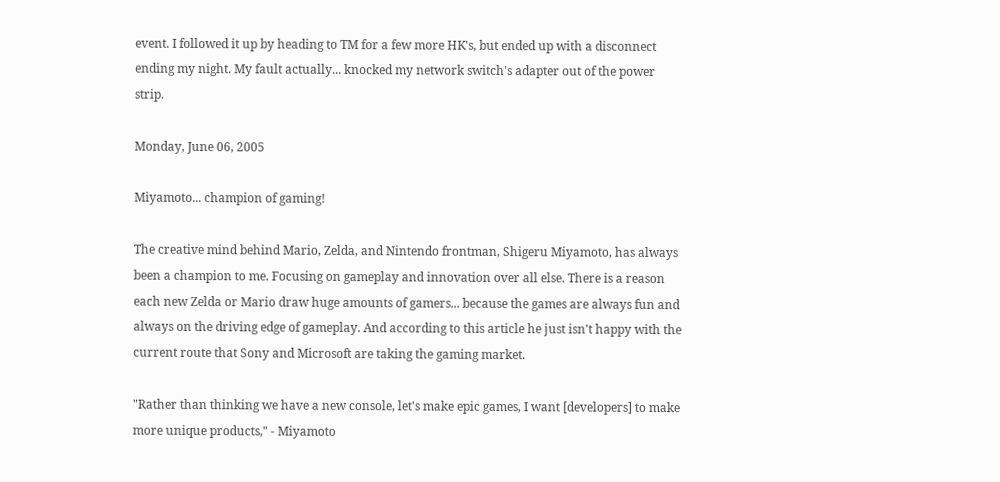event. I followed it up by heading to TM for a few more HK's, but ended up with a disconnect ending my night. My fault actually... knocked my network switch's adapter out of the power strip.

Monday, June 06, 2005

Miyamoto... champion of gaming!

The creative mind behind Mario, Zelda, and Nintendo frontman, Shigeru Miyamoto, has always been a champion to me. Focusing on gameplay and innovation over all else. There is a reason each new Zelda or Mario draw huge amounts of gamers... because the games are always fun and always on the driving edge of gameplay. And according to this article he just isn't happy with the current route that Sony and Microsoft are taking the gaming market.

"Rather than thinking we have a new console, let's make epic games, I want [developers] to make more unique products," - Miyamoto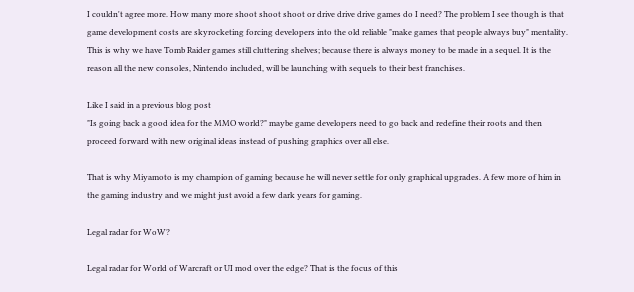I couldn't agree more. How many more shoot shoot shoot or drive drive drive games do I need? The problem I see though is that game development costs are skyrocketing forcing developers into the old reliable "make games that people always buy" mentality. This is why we have Tomb Raider games still cluttering shelves; because there is always money to be made in a sequel. It is the reason all the new consoles, Nintendo included, will be launching with sequels to their best franchises.

Like I said in a previous blog post
"Is going back a good idea for the MMO world?" maybe game developers need to go back and redefine their roots and then proceed forward with new original ideas instead of pushing graphics over all else.

That is why Miyamoto is my champion of gaming because he will never settle for only graphical upgrades. A few more of him in the gaming industry and we might just avoid a few dark years for gaming.

Legal radar for WoW?

Legal radar for World of Warcraft or UI mod over the edge? That is the focus of this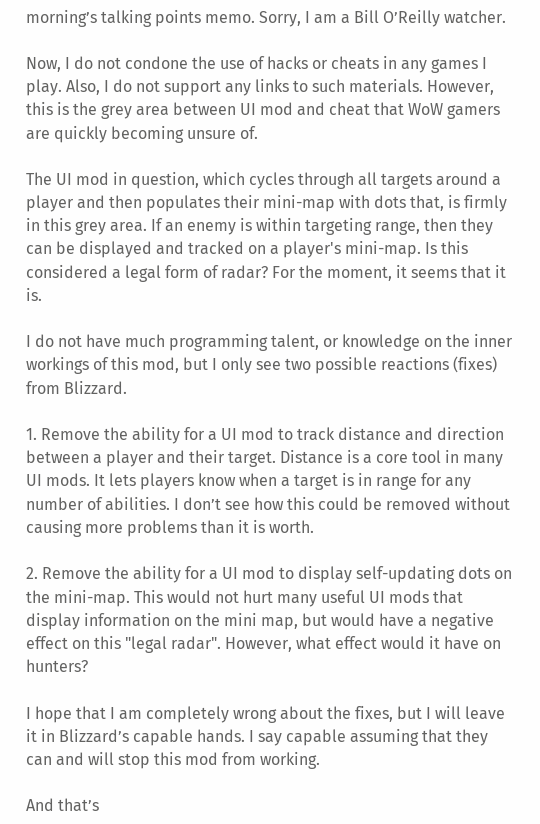morning’s talking points memo. Sorry, I am a Bill O’Reilly watcher.

Now, I do not condone the use of hacks or cheats in any games I play. Also, I do not support any links to such materials. However, this is the grey area between UI mod and cheat that WoW gamers are quickly becoming unsure of.

The UI mod in question, which cycles through all targets around a player and then populates their mini-map with dots that, is firmly in this grey area. If an enemy is within targeting range, then they can be displayed and tracked on a player's mini-map. Is this considered a legal form of radar? For the moment, it seems that it is.

I do not have much programming talent, or knowledge on the inner workings of this mod, but I only see two possible reactions (fixes) from Blizzard.

1. Remove the ability for a UI mod to track distance and direction between a player and their target. Distance is a core tool in many UI mods. It lets players know when a target is in range for any number of abilities. I don’t see how this could be removed without causing more problems than it is worth.

2. Remove the ability for a UI mod to display self-updating dots on the mini-map. This would not hurt many useful UI mods that display information on the mini map, but would have a negative effect on this "legal radar". However, what effect would it have on hunters?

I hope that I am completely wrong about the fixes, but I will leave it in Blizzard’s capable hands. I say capable assuming that they can and will stop this mod from working.

And that’s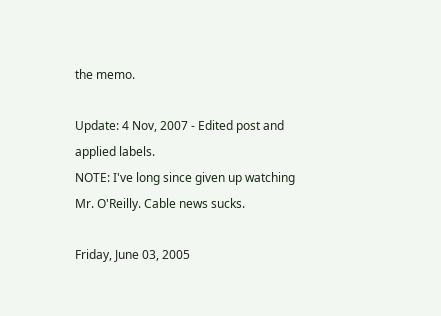the memo.

Update: 4 Nov, 2007 - Edited post and applied labels.
NOTE: I've long since given up watching Mr. O'Reilly. Cable news sucks.

Friday, June 03, 2005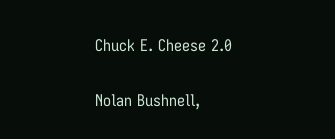Chuck E. Cheese 2.0

Nolan Bushnell,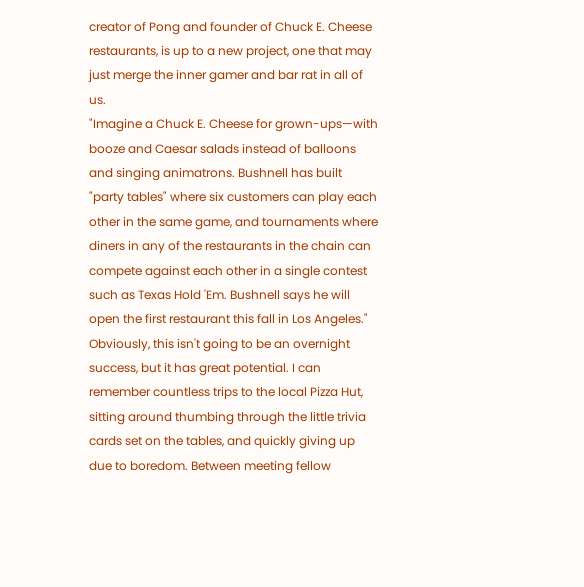creator of Pong and founder of Chuck E. Cheese restaurants, is up to a new project, one that may just merge the inner gamer and bar rat in all of us.
"Imagine a Chuck E. Cheese for grown-ups—with booze and Caesar salads instead of balloons and singing animatrons. Bushnell has built "party tables" where six customers can play each other in the same game, and tournaments where diners in any of the restaurants in the chain can compete against each other in a single contest such as Texas Hold 'Em. Bushnell says he will open the first restaurant this fall in Los Angeles."
Obviously, this isn't going to be an overnight success, but it has great potential. I can remember countless trips to the local Pizza Hut, sitting around thumbing through the little trivia cards set on the tables, and quickly giving up due to boredom. Between meeting fellow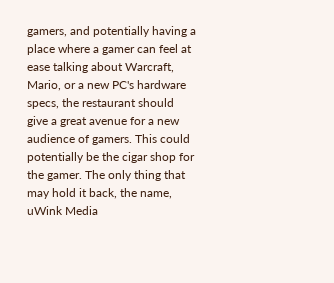gamers, and potentially having a place where a gamer can feel at ease talking about Warcraft, Mario, or a new PC's hardware specs, the restaurant should give a great avenue for a new audience of gamers. This could potentially be the cigar shop for the gamer. The only thing that may hold it back, the name, uWink Media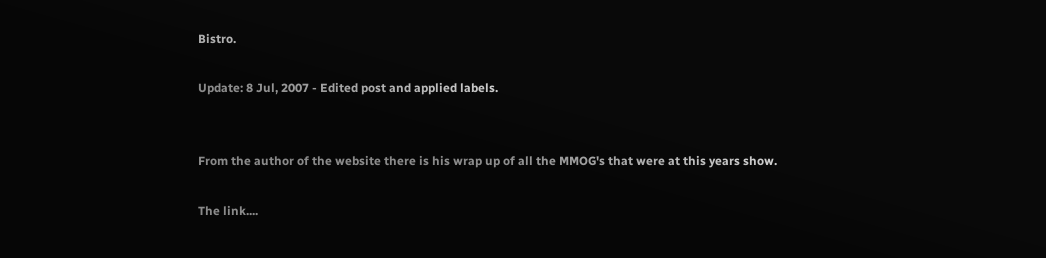Bistro.

Update: 8 Jul, 2007 - Edited post and applied labels.


From the author of the website there is his wrap up of all the MMOG's that were at this years show.

The link....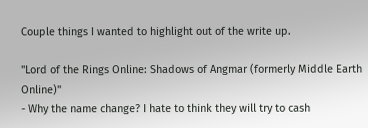Couple things I wanted to highlight out of the write up.

"Lord of the Rings Online: Shadows of Angmar (formerly Middle Earth Online)"
- Why the name change? I hate to think they will try to cash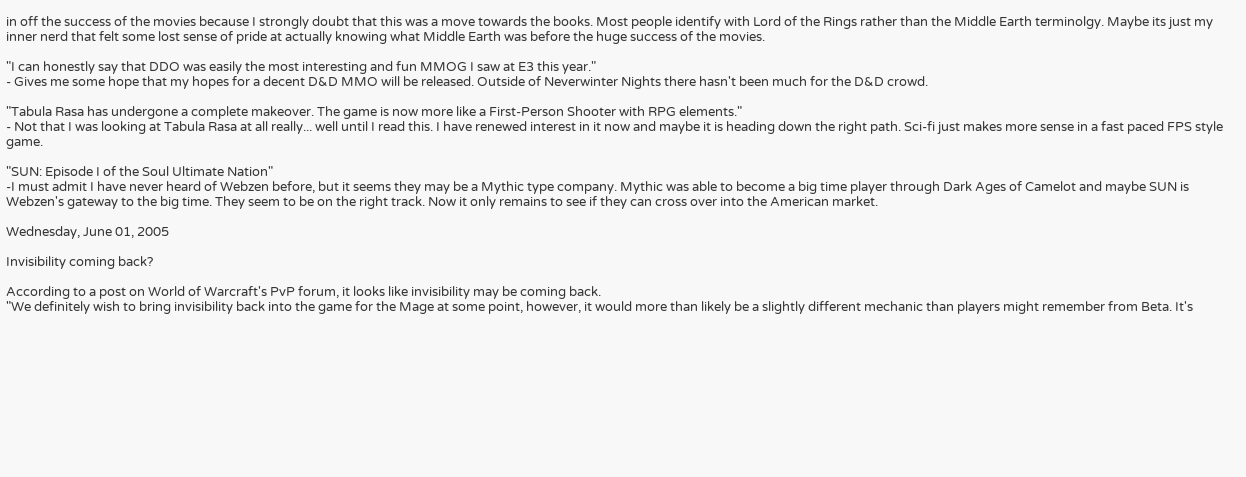in off the success of the movies because I strongly doubt that this was a move towards the books. Most people identify with Lord of the Rings rather than the Middle Earth terminolgy. Maybe its just my inner nerd that felt some lost sense of pride at actually knowing what Middle Earth was before the huge success of the movies.

"I can honestly say that DDO was easily the most interesting and fun MMOG I saw at E3 this year."
- Gives me some hope that my hopes for a decent D&D MMO will be released. Outside of Neverwinter Nights there hasn't been much for the D&D crowd.

"Tabula Rasa has undergone a complete makeover. The game is now more like a First-Person Shooter with RPG elements."
- Not that I was looking at Tabula Rasa at all really... well until I read this. I have renewed interest in it now and maybe it is heading down the right path. Sci-fi just makes more sense in a fast paced FPS style game.

"SUN: Episode I of the Soul Ultimate Nation"
-I must admit I have never heard of Webzen before, but it seems they may be a Mythic type company. Mythic was able to become a big time player through Dark Ages of Camelot and maybe SUN is Webzen's gateway to the big time. They seem to be on the right track. Now it only remains to see if they can cross over into the American market.

Wednesday, June 01, 2005

Invisibility coming back?

According to a post on World of Warcraft's PvP forum, it looks like invisibility may be coming back.
"We definitely wish to bring invisibility back into the game for the Mage at some point, however, it would more than likely be a slightly different mechanic than players might remember from Beta. It's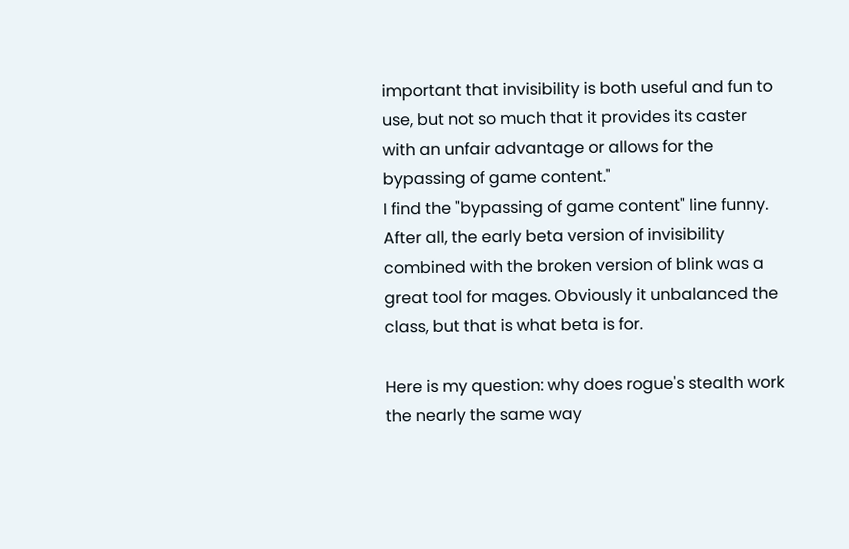important that invisibility is both useful and fun to use, but not so much that it provides its caster with an unfair advantage or allows for the bypassing of game content."
I find the "bypassing of game content" line funny. After all, the early beta version of invisibility combined with the broken version of blink was a great tool for mages. Obviously it unbalanced the class, but that is what beta is for.

Here is my question: why does rogue's stealth work the nearly the same way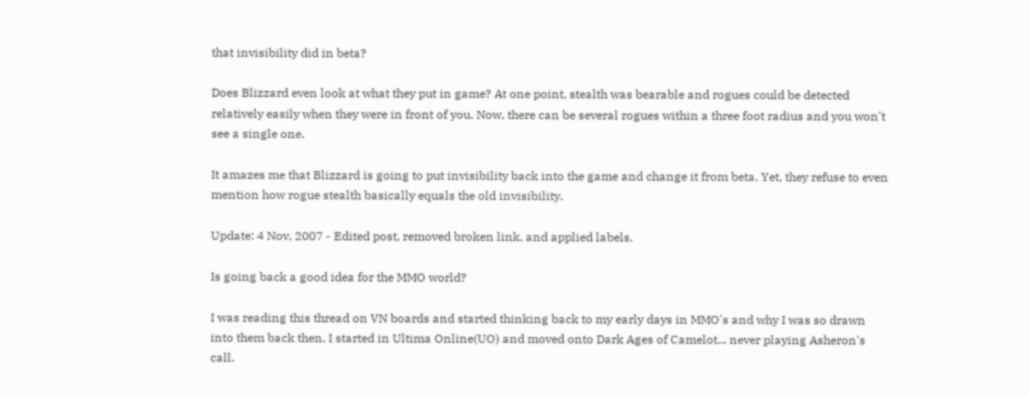that invisibility did in beta?

Does Blizzard even look at what they put in game? At one point, stealth was bearable and rogues could be detected relatively easily when they were in front of you. Now, there can be several rogues within a three foot radius and you won't see a single one.

It amazes me that Blizzard is going to put invisibility back into the game and change it from beta. Yet, they refuse to even mention how rogue stealth basically equals the old invisibility.

Update: 4 Nov, 2007 - Edited post, removed broken link, and applied labels.

Is going back a good idea for the MMO world?

I was reading this thread on VN boards and started thinking back to my early days in MMO's and why I was so drawn into them back then. I started in Ultima Online(UO) and moved onto Dark Ages of Camelot... never playing Asheron's call.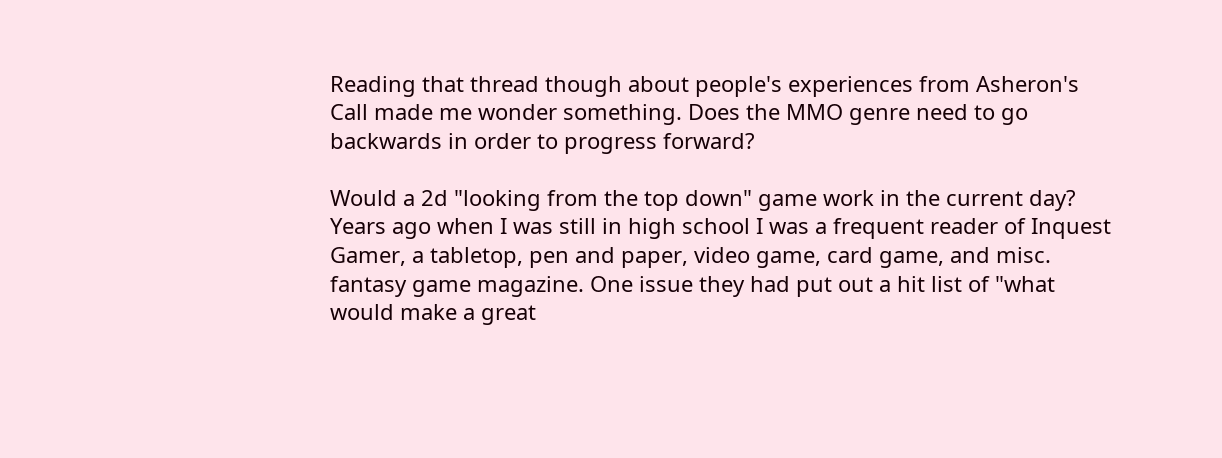Reading that thread though about people's experiences from Asheron's Call made me wonder something. Does the MMO genre need to go backwards in order to progress forward?

Would a 2d "looking from the top down" game work in the current day? Years ago when I was still in high school I was a frequent reader of Inquest Gamer, a tabletop, pen and paper, video game, card game, and misc. fantasy game magazine. One issue they had put out a hit list of "what would make a great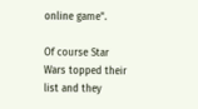online game".

Of course Star Wars topped their list and they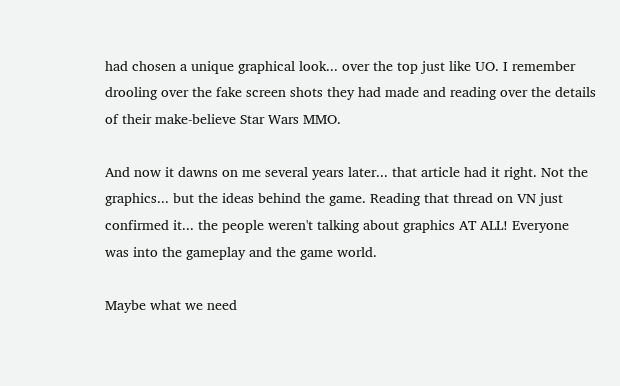had chosen a unique graphical look... over the top just like UO. I remember drooling over the fake screen shots they had made and reading over the details of their make-believe Star Wars MMO.

And now it dawns on me several years later... that article had it right. Not the graphics... but the ideas behind the game. Reading that thread on VN just confirmed it... the people weren't talking about graphics AT ALL! Everyone was into the gameplay and the game world.

Maybe what we need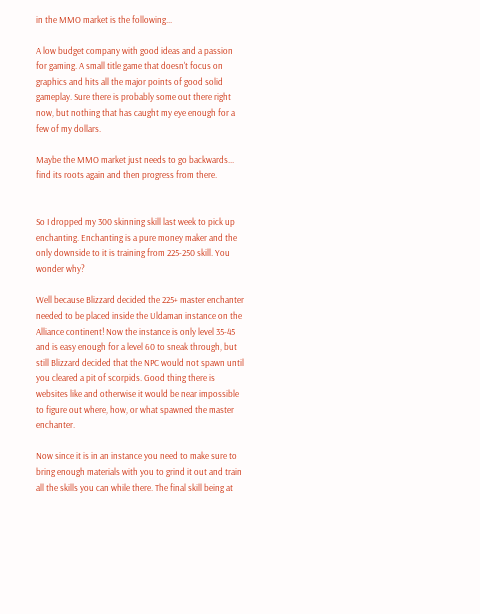in the MMO market is the following...

A low budget company with good ideas and a passion for gaming. A small title game that doesn't focus on graphics and hits all the major points of good solid gameplay. Sure there is probably some out there right now, but nothing that has caught my eye enough for a few of my dollars.

Maybe the MMO market just needs to go backwards... find its roots again and then progress from there.


So I dropped my 300 skinning skill last week to pick up enchanting. Enchanting is a pure money maker and the only downside to it is training from 225-250 skill. You wonder why?

Well because Blizzard decided the 225+ master enchanter needed to be placed inside the Uldaman instance on the Alliance continent! Now the instance is only level 35-45 and is easy enough for a level 60 to sneak through, but still Blizzard decided that the NPC would not spawn until you cleared a pit of scorpids. Good thing there is websites like and otherwise it would be near impossible to figure out where, how, or what spawned the master enchanter.

Now since it is in an instance you need to make sure to bring enough materials with you to grind it out and train all the skills you can while there. The final skill being at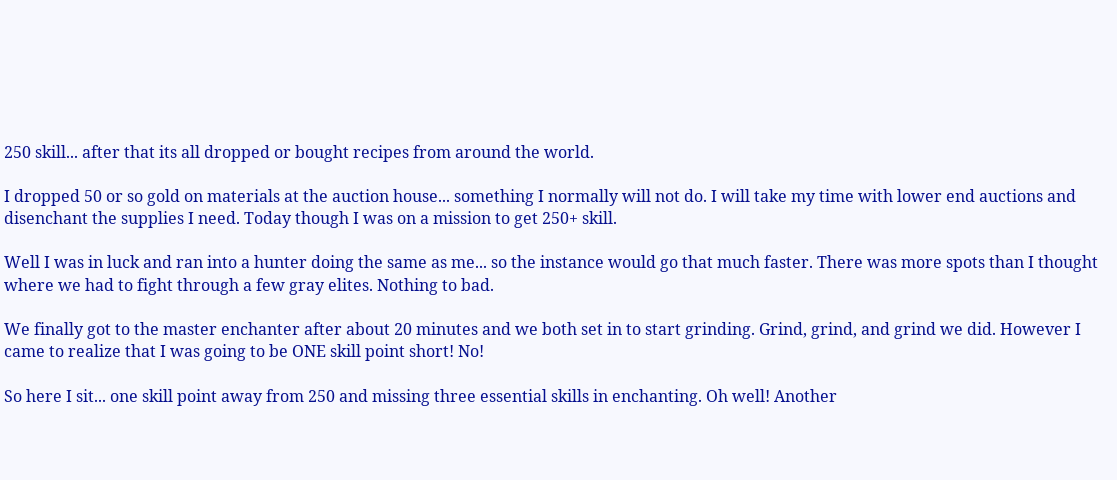250 skill... after that its all dropped or bought recipes from around the world.

I dropped 50 or so gold on materials at the auction house... something I normally will not do. I will take my time with lower end auctions and disenchant the supplies I need. Today though I was on a mission to get 250+ skill.

Well I was in luck and ran into a hunter doing the same as me... so the instance would go that much faster. There was more spots than I thought where we had to fight through a few gray elites. Nothing to bad.

We finally got to the master enchanter after about 20 minutes and we both set in to start grinding. Grind, grind, and grind we did. However I came to realize that I was going to be ONE skill point short! No!

So here I sit... one skill point away from 250 and missing three essential skills in enchanting. Oh well! Another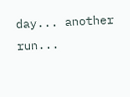day... another run...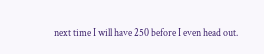next time I will have 250 before I even head out.